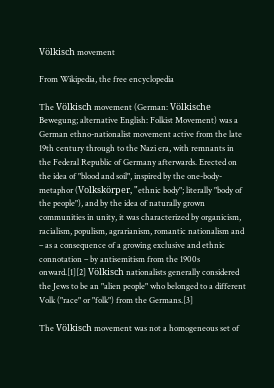Völkisch movement

From Wikipedia, the free encyclopedia

The Völkisch movement (German: Völkische Bewegung; alternative English: Folkist Movement) was a German ethno-nationalist movement active from the late 19th century through to the Nazi era, with remnants in the Federal Republic of Germany afterwards. Erected on the idea of "blood and soil", inspired by the one-body-metaphor (Volkskörper, "ethnic body"; literally "body of the people"), and by the idea of naturally grown communities in unity, it was characterized by organicism, racialism, populism, agrarianism, romantic nationalism and – as a consequence of a growing exclusive and ethnic connotation – by antisemitism from the 1900s onward.[1][2] Völkisch nationalists generally considered the Jews to be an "alien people" who belonged to a different Volk ("race" or "folk") from the Germans.[3]

The Völkisch movement was not a homogeneous set of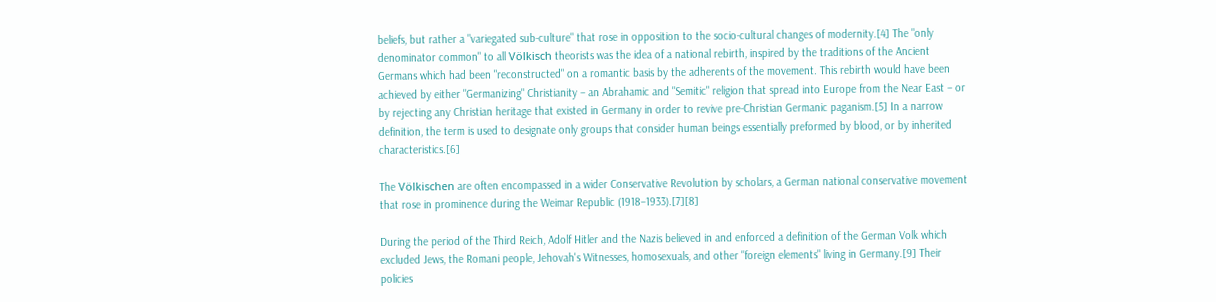beliefs, but rather a "variegated sub-culture" that rose in opposition to the socio-cultural changes of modernity.[4] The "only denominator common" to all Völkisch theorists was the idea of a national rebirth, inspired by the traditions of the Ancient Germans which had been "reconstructed" on a romantic basis by the adherents of the movement. This rebirth would have been achieved by either "Germanizing" Christianity – an Abrahamic and "Semitic" religion that spread into Europe from the Near East – or by rejecting any Christian heritage that existed in Germany in order to revive pre-Christian Germanic paganism.[5] In a narrow definition, the term is used to designate only groups that consider human beings essentially preformed by blood, or by inherited characteristics.[6]

The Völkischen are often encompassed in a wider Conservative Revolution by scholars, a German national conservative movement that rose in prominence during the Weimar Republic (1918–1933).[7][8]

During the period of the Third Reich, Adolf Hitler and the Nazis believed in and enforced a definition of the German Volk which excluded Jews, the Romani people, Jehovah's Witnesses, homosexuals, and other "foreign elements" living in Germany.[9] Their policies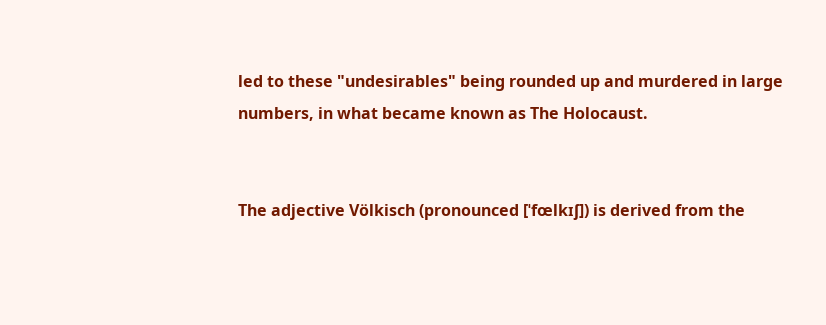led to these "undesirables" being rounded up and murdered in large numbers, in what became known as The Holocaust.


The adjective Völkisch (pronounced [ˈfœlkɪʃ]) is derived from the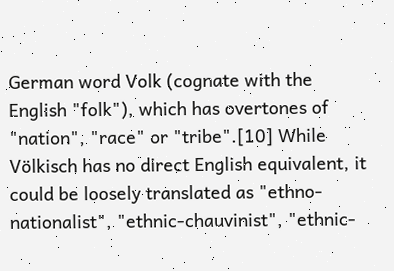German word Volk (cognate with the English "folk"), which has overtones of "nation", "race" or "tribe".[10] While Völkisch has no direct English equivalent, it could be loosely translated as "ethno-nationalist", "ethnic-chauvinist", "ethnic-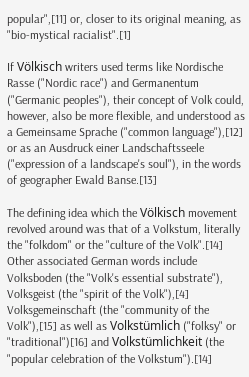popular",[11] or, closer to its original meaning, as "bio-mystical racialist".[1]

If Völkisch writers used terms like Nordische Rasse ("Nordic race") and Germanentum ("Germanic peoples"), their concept of Volk could, however, also be more flexible, and understood as a Gemeinsame Sprache ("common language"),[12] or as an Ausdruck einer Landschaftsseele ("expression of a landscape's soul"), in the words of geographer Ewald Banse.[13]

The defining idea which the Völkisch movement revolved around was that of a Volkstum, literally the "folkdom" or the "culture of the Volk".[14] Other associated German words include Volksboden (the "Volk's essential substrate"), Volksgeist (the "spirit of the Volk"),[4] Volksgemeinschaft (the "community of the Volk"),[15] as well as Volkstümlich ("folksy" or "traditional")[16] and Volkstümlichkeit (the "popular celebration of the Volkstum").[14]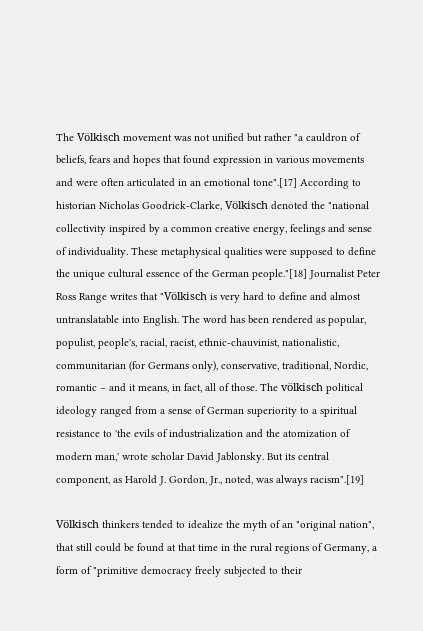The Völkisch movement was not unified but rather "a cauldron of beliefs, fears and hopes that found expression in various movements and were often articulated in an emotional tone".[17] According to historian Nicholas Goodrick-Clarke, Völkisch denoted the "national collectivity inspired by a common creative energy, feelings and sense of individuality. These metaphysical qualities were supposed to define the unique cultural essence of the German people."[18] Journalist Peter Ross Range writes that "Völkisch is very hard to define and almost untranslatable into English. The word has been rendered as popular, populist, people's, racial, racist, ethnic-chauvinist, nationalistic, communitarian (for Germans only), conservative, traditional, Nordic, romantic – and it means, in fact, all of those. The völkisch political ideology ranged from a sense of German superiority to a spiritual resistance to 'the evils of industrialization and the atomization of modern man,' wrote scholar David Jablonsky. But its central component, as Harold J. Gordon, Jr., noted, was always racism".[19]

Völkisch thinkers tended to idealize the myth of an "original nation", that still could be found at that time in the rural regions of Germany, a form of "primitive democracy freely subjected to their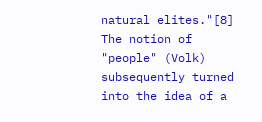natural elites."[8] The notion of "people" (Volk) subsequently turned into the idea of a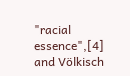"racial essence",[4] and Völkisch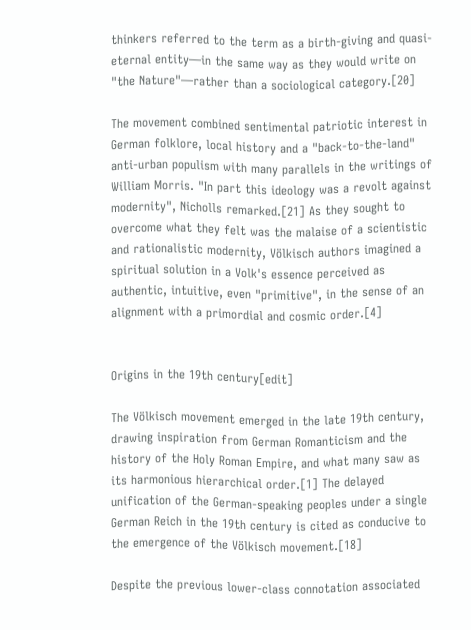thinkers referred to the term as a birth-giving and quasi-eternal entity—in the same way as they would write on "the Nature"—rather than a sociological category.[20]

The movement combined sentimental patriotic interest in German folklore, local history and a "back-to-the-land" anti-urban populism with many parallels in the writings of William Morris. "In part this ideology was a revolt against modernity", Nicholls remarked.[21] As they sought to overcome what they felt was the malaise of a scientistic and rationalistic modernity, Völkisch authors imagined a spiritual solution in a Volk's essence perceived as authentic, intuitive, even "primitive", in the sense of an alignment with a primordial and cosmic order.[4]


Origins in the 19th century[edit]

The Völkisch movement emerged in the late 19th century, drawing inspiration from German Romanticism and the history of the Holy Roman Empire, and what many saw as its harmonious hierarchical order.[1] The delayed unification of the German-speaking peoples under a single German Reich in the 19th century is cited as conducive to the emergence of the Völkisch movement.[18]

Despite the previous lower-class connotation associated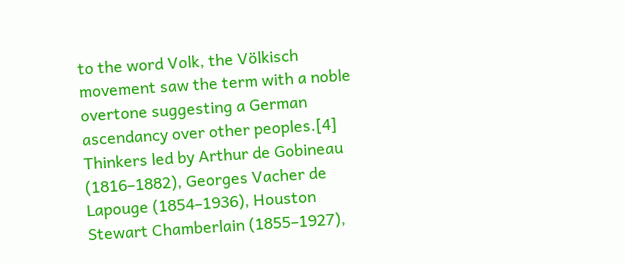to the word Volk, the Völkisch movement saw the term with a noble overtone suggesting a German ascendancy over other peoples.[4] Thinkers led by Arthur de Gobineau (1816–1882), Georges Vacher de Lapouge (1854–1936), Houston Stewart Chamberlain (1855–1927),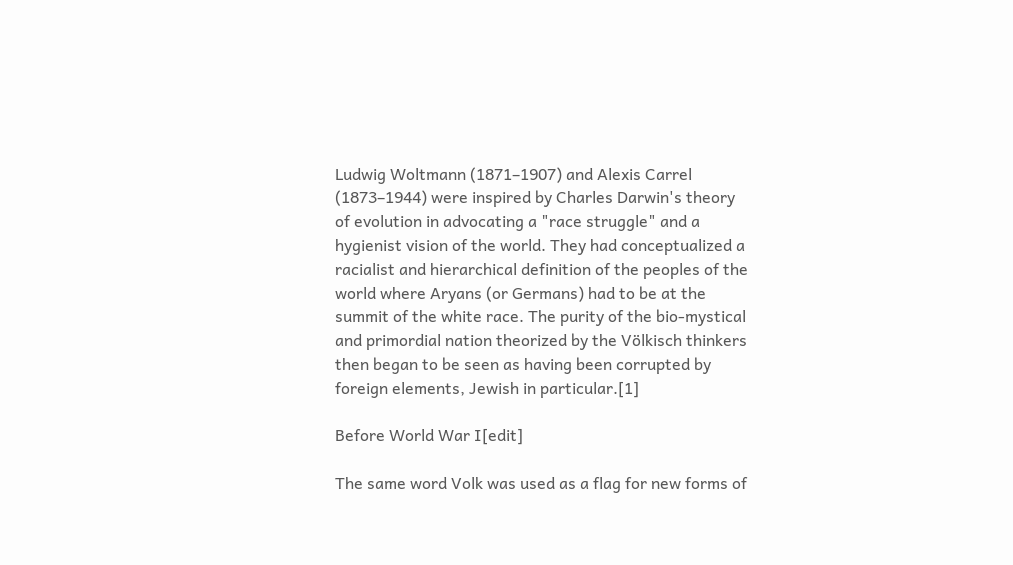Ludwig Woltmann (1871–1907) and Alexis Carrel (1873–1944) were inspired by Charles Darwin's theory of evolution in advocating a "race struggle" and a hygienist vision of the world. They had conceptualized a racialist and hierarchical definition of the peoples of the world where Aryans (or Germans) had to be at the summit of the white race. The purity of the bio-mystical and primordial nation theorized by the Völkisch thinkers then began to be seen as having been corrupted by foreign elements, Jewish in particular.[1]

Before World War I[edit]

The same word Volk was used as a flag for new forms of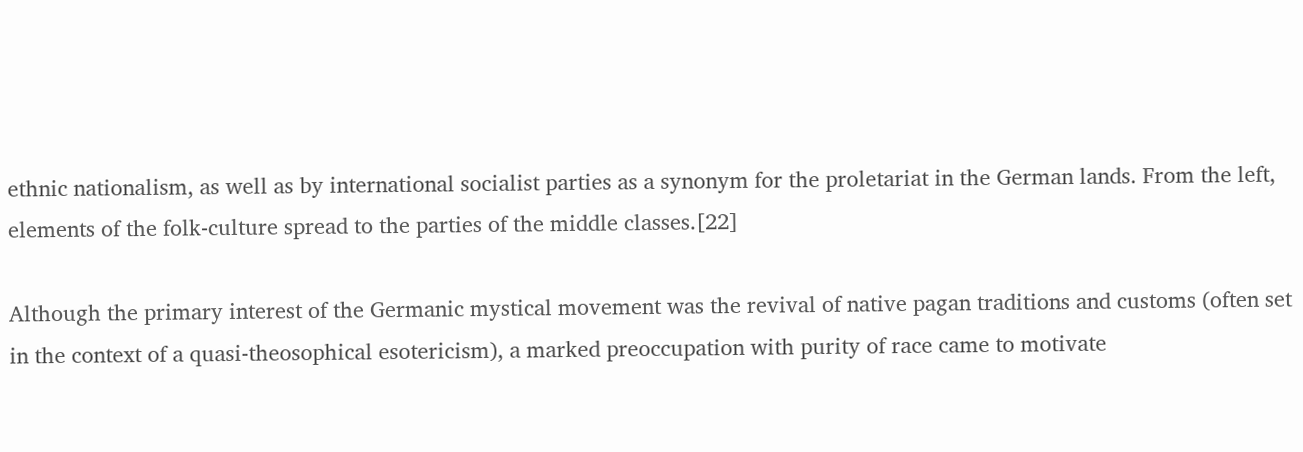ethnic nationalism, as well as by international socialist parties as a synonym for the proletariat in the German lands. From the left, elements of the folk-culture spread to the parties of the middle classes.[22]

Although the primary interest of the Germanic mystical movement was the revival of native pagan traditions and customs (often set in the context of a quasi-theosophical esotericism), a marked preoccupation with purity of race came to motivate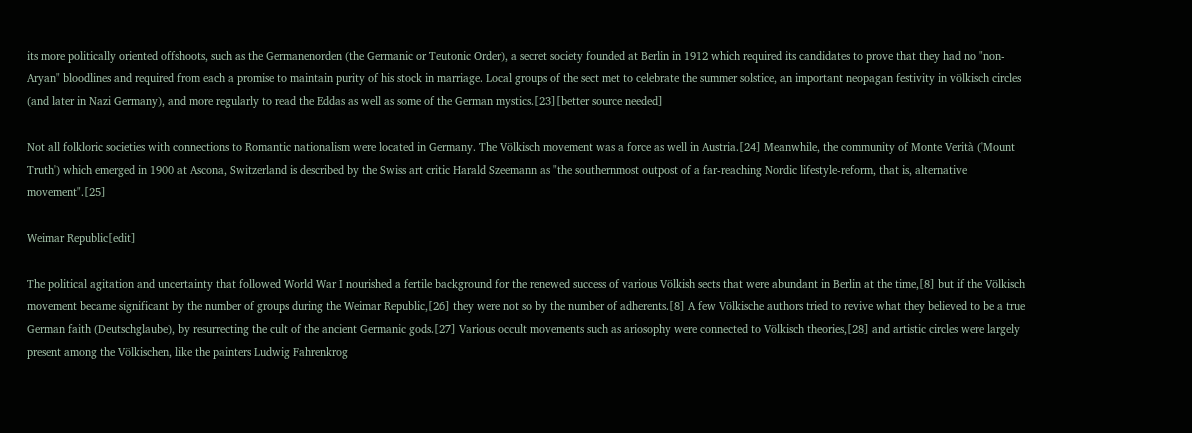its more politically oriented offshoots, such as the Germanenorden (the Germanic or Teutonic Order), a secret society founded at Berlin in 1912 which required its candidates to prove that they had no "non-Aryan" bloodlines and required from each a promise to maintain purity of his stock in marriage. Local groups of the sect met to celebrate the summer solstice, an important neopagan festivity in völkisch circles (and later in Nazi Germany), and more regularly to read the Eddas as well as some of the German mystics.[23][better source needed]

Not all folkloric societies with connections to Romantic nationalism were located in Germany. The Völkisch movement was a force as well in Austria.[24] Meanwhile, the community of Monte Verità ('Mount Truth') which emerged in 1900 at Ascona, Switzerland is described by the Swiss art critic Harald Szeemann as "the southernmost outpost of a far-reaching Nordic lifestyle-reform, that is, alternative movement".[25]

Weimar Republic[edit]

The political agitation and uncertainty that followed World War I nourished a fertile background for the renewed success of various Völkish sects that were abundant in Berlin at the time,[8] but if the Völkisch movement became significant by the number of groups during the Weimar Republic,[26] they were not so by the number of adherents.[8] A few Völkische authors tried to revive what they believed to be a true German faith (Deutschglaube), by resurrecting the cult of the ancient Germanic gods.[27] Various occult movements such as ariosophy were connected to Völkisch theories,[28] and artistic circles were largely present among the Völkischen, like the painters Ludwig Fahrenkrog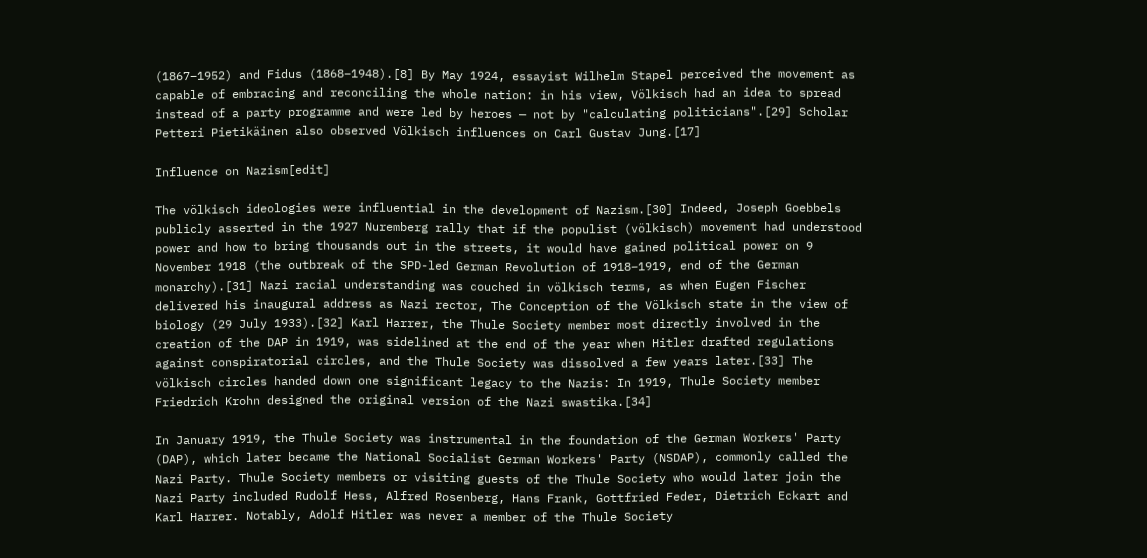(1867–1952) and Fidus (1868–1948).[8] By May 1924, essayist Wilhelm Stapel perceived the movement as capable of embracing and reconciling the whole nation: in his view, Völkisch had an idea to spread instead of a party programme and were led by heroes — not by "calculating politicians".[29] Scholar Petteri Pietikäinen also observed Völkisch influences on Carl Gustav Jung.[17]

Influence on Nazism[edit]

The völkisch ideologies were influential in the development of Nazism.[30] Indeed, Joseph Goebbels publicly asserted in the 1927 Nuremberg rally that if the populist (völkisch) movement had understood power and how to bring thousands out in the streets, it would have gained political power on 9 November 1918 (the outbreak of the SPD-led German Revolution of 1918–1919, end of the German monarchy).[31] Nazi racial understanding was couched in völkisch terms, as when Eugen Fischer delivered his inaugural address as Nazi rector, The Conception of the Völkisch state in the view of biology (29 July 1933).[32] Karl Harrer, the Thule Society member most directly involved in the creation of the DAP in 1919, was sidelined at the end of the year when Hitler drafted regulations against conspiratorial circles, and the Thule Society was dissolved a few years later.[33] The völkisch circles handed down one significant legacy to the Nazis: In 1919, Thule Society member Friedrich Krohn designed the original version of the Nazi swastika.[34]

In January 1919, the Thule Society was instrumental in the foundation of the German Workers' Party (DAP), which later became the National Socialist German Workers' Party (NSDAP), commonly called the Nazi Party. Thule Society members or visiting guests of the Thule Society who would later join the Nazi Party included Rudolf Hess, Alfred Rosenberg, Hans Frank, Gottfried Feder, Dietrich Eckart and Karl Harrer. Notably, Adolf Hitler was never a member of the Thule Society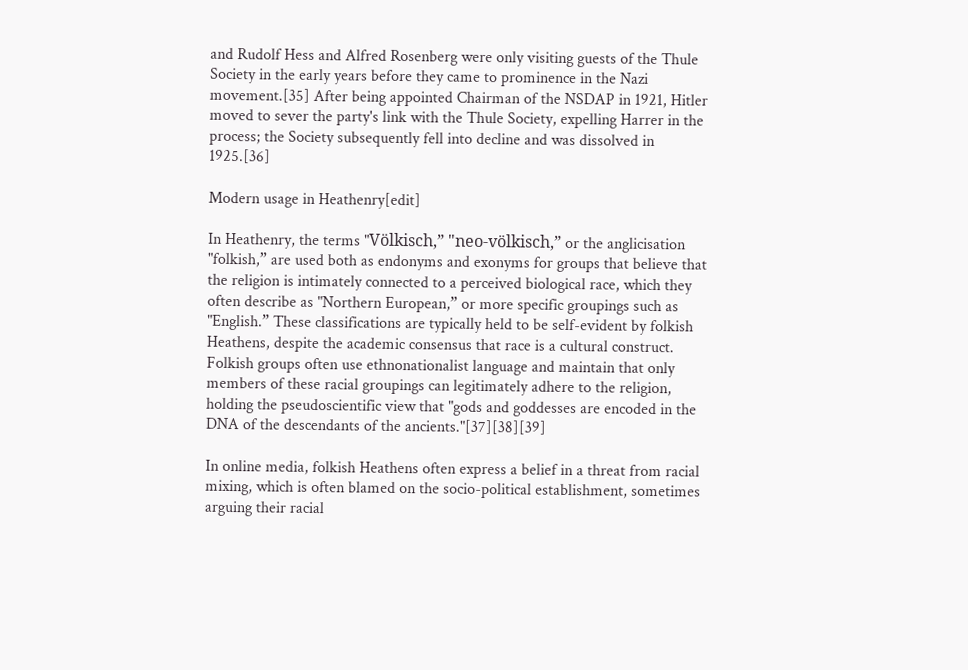and Rudolf Hess and Alfred Rosenberg were only visiting guests of the Thule Society in the early years before they came to prominence in the Nazi movement.[35] After being appointed Chairman of the NSDAP in 1921, Hitler moved to sever the party's link with the Thule Society, expelling Harrer in the process; the Society subsequently fell into decline and was dissolved in 1925.[36]

Modern usage in Heathenry[edit]

In Heathenry, the terms "Völkisch,” "neo-völkisch,” or the anglicisation "folkish,” are used both as endonyms and exonyms for groups that believe that the religion is intimately connected to a perceived biological race, which they often describe as "Northern European,” or more specific groupings such as "English.” These classifications are typically held to be self-evident by folkish Heathens, despite the academic consensus that race is a cultural construct. Folkish groups often use ethnonationalist language and maintain that only members of these racial groupings can legitimately adhere to the religion, holding the pseudoscientific view that "gods and goddesses are encoded in the DNA of the descendants of the ancients."[37][38][39]

In online media, folkish Heathens often express a belief in a threat from racial mixing, which is often blamed on the socio-political establishment, sometimes arguing their racial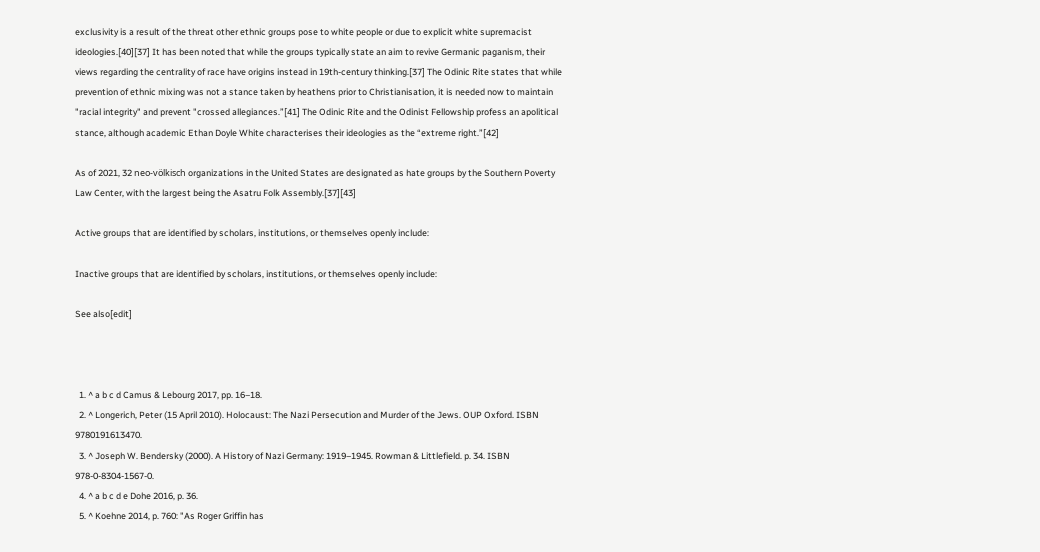exclusivity is a result of the threat other ethnic groups pose to white people or due to explicit white supremacist ideologies.[40][37] It has been noted that while the groups typically state an aim to revive Germanic paganism, their views regarding the centrality of race have origins instead in 19th-century thinking.[37] The Odinic Rite states that while prevention of ethnic mixing was not a stance taken by heathens prior to Christianisation, it is needed now to maintain "racial integrity" and prevent "crossed allegiances.”[41] The Odinic Rite and the Odinist Fellowship profess an apolitical stance, although academic Ethan Doyle White characterises their ideologies as the “extreme right.”[42]

As of 2021, 32 neo-völkisch organizations in the United States are designated as hate groups by the Southern Poverty Law Center, with the largest being the Asatru Folk Assembly.[37][43]

Active groups that are identified by scholars, institutions, or themselves openly include:

Inactive groups that are identified by scholars, institutions, or themselves openly include:

See also[edit]



  1. ^ a b c d Camus & Lebourg 2017, pp. 16–18.
  2. ^ Longerich, Peter (15 April 2010). Holocaust: The Nazi Persecution and Murder of the Jews. OUP Oxford. ISBN 9780191613470.
  3. ^ Joseph W. Bendersky (2000). A History of Nazi Germany: 1919–1945. Rowman & Littlefield. p. 34. ISBN 978-0-8304-1567-0.
  4. ^ a b c d e Dohe 2016, p. 36.
  5. ^ Koehne 2014, p. 760: "As Roger Griffin has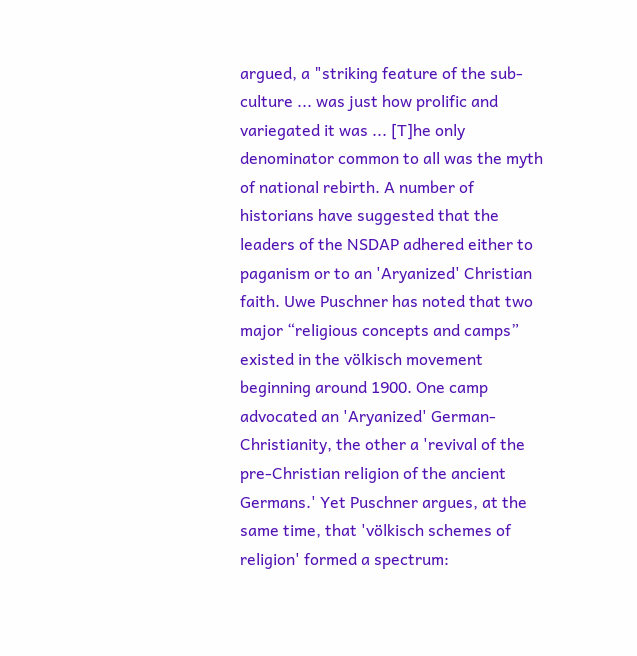argued, a "striking feature of the sub-culture ... was just how prolific and variegated it was ... [T]he only denominator common to all was the myth of national rebirth. A number of historians have suggested that the leaders of the NSDAP adhered either to paganism or to an 'Aryanized' Christian faith. Uwe Puschner has noted that two major “religious concepts and camps” existed in the völkisch movement beginning around 1900. One camp advocated an 'Aryanized' German-Christianity, the other a 'revival of the pre-Christian religion of the ancient Germans.' Yet Puschner argues, at the same time, that 'völkisch schemes of religion' formed a spectrum: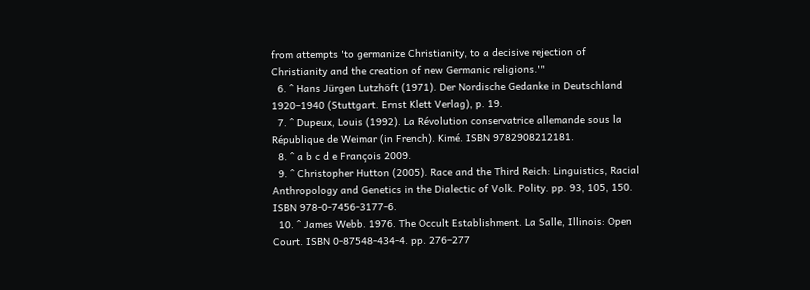from attempts 'to germanize Christianity, to a decisive rejection of Christianity and the creation of new Germanic religions.'"
  6. ^ Hans Jürgen Lutzhöft (1971). Der Nordische Gedanke in Deutschland 1920–1940 (Stuttgart. Ernst Klett Verlag), p. 19.
  7. ^ Dupeux, Louis (1992). La Révolution conservatrice allemande sous la République de Weimar (in French). Kimé. ISBN 9782908212181.
  8. ^ a b c d e François 2009.
  9. ^ Christopher Hutton (2005). Race and the Third Reich: Linguistics, Racial Anthropology and Genetics in the Dialectic of Volk. Polity. pp. 93, 105, 150. ISBN 978-0-7456-3177-6.
  10. ^ James Webb. 1976. The Occult Establishment. La Salle, Illinois: Open Court. ISBN 0-87548-434-4. pp. 276–277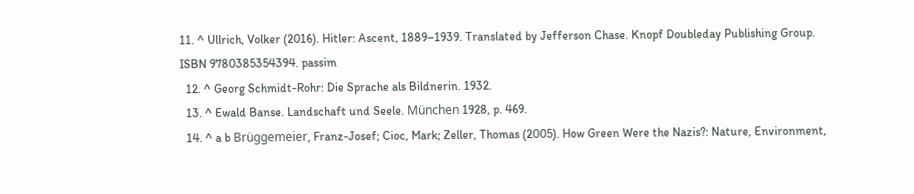11. ^ Ullrich, Volker (2016). Hitler: Ascent, 1889–1939. Translated by Jefferson Chase. Knopf Doubleday Publishing Group. ISBN 9780385354394. passim
  12. ^ Georg Schmidt-Rohr: Die Sprache als Bildnerin. 1932.
  13. ^ Ewald Banse. Landschaft und Seele. München 1928, p. 469.
  14. ^ a b Brüggemeier, Franz-Josef; Cioc, Mark; Zeller, Thomas (2005). How Green Were the Nazis?: Nature, Environment,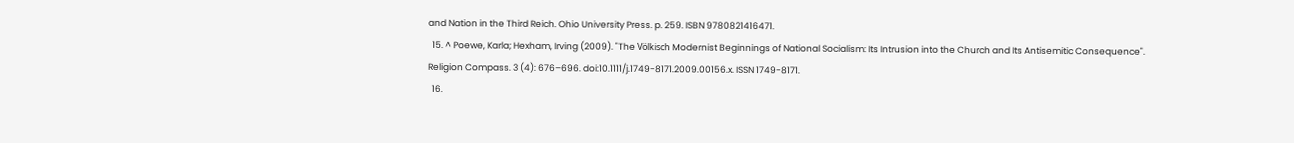and Nation in the Third Reich. Ohio University Press. p. 259. ISBN 9780821416471.
  15. ^ Poewe, Karla; Hexham, Irving (2009). "The Völkisch Modernist Beginnings of National Socialism: Its Intrusion into the Church and Its Antisemitic Consequence". Religion Compass. 3 (4): 676–696. doi:10.1111/j.1749-8171.2009.00156.x. ISSN 1749-8171.
  16.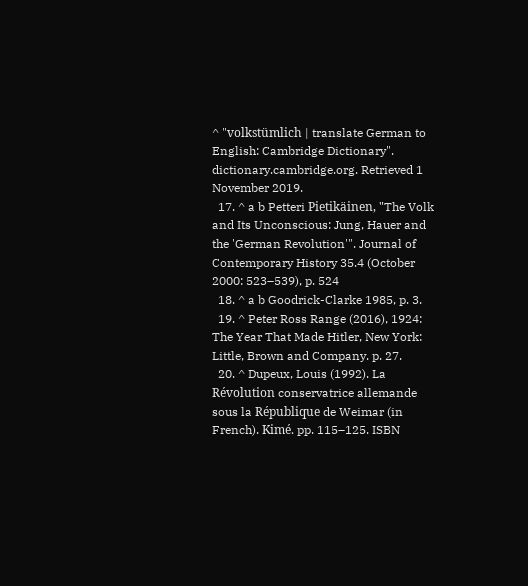^ "volkstümlich | translate German to English: Cambridge Dictionary". dictionary.cambridge.org. Retrieved 1 November 2019.
  17. ^ a b Petteri Pietikäinen, "The Volk and Its Unconscious: Jung, Hauer and the 'German Revolution'". Journal of Contemporary History 35.4 (October 2000: 523–539), p. 524
  18. ^ a b Goodrick-Clarke 1985, p. 3.
  19. ^ Peter Ross Range (2016), 1924: The Year That Made Hitler, New York: Little, Brown and Company. p. 27.
  20. ^ Dupeux, Louis (1992). La Révolution conservatrice allemande sous la République de Weimar (in French). Kimé. pp. 115–125. ISBN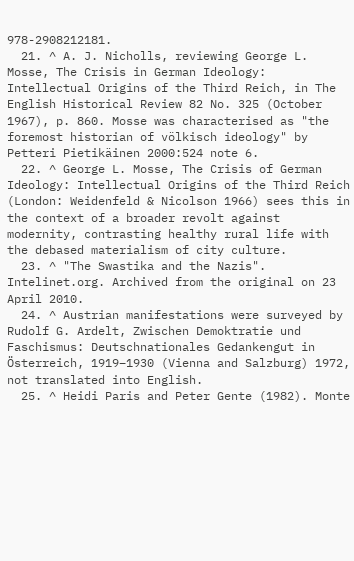978-2908212181.
  21. ^ A. J. Nicholls, reviewing George L. Mosse, The Crisis in German Ideology: Intellectual Origins of the Third Reich, in The English Historical Review 82 No. 325 (October 1967), p. 860. Mosse was characterised as "the foremost historian of völkisch ideology" by Petteri Pietikäinen 2000:524 note 6.
  22. ^ George L. Mosse, The Crisis of German Ideology: Intellectual Origins of the Third Reich (London: Weidenfeld & Nicolson 1966) sees this in the context of a broader revolt against modernity, contrasting healthy rural life with the debased materialism of city culture.
  23. ^ "The Swastika and the Nazis". Intelinet.org. Archived from the original on 23 April 2010.
  24. ^ Austrian manifestations were surveyed by Rudolf G. Ardelt, Zwischen Demoktratie und Faschismus: Deutschnationales Gedankengut in Österreich, 1919–1930 (Vienna and Salzburg) 1972, not translated into English.
  25. ^ Heidi Paris and Peter Gente (1982). Monte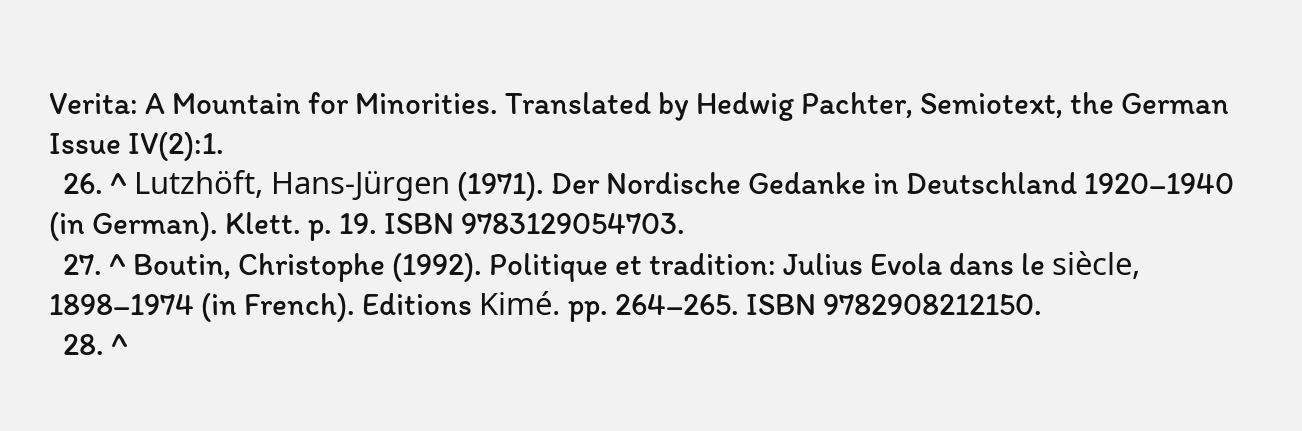Verita: A Mountain for Minorities. Translated by Hedwig Pachter, Semiotext, the German Issue IV(2):1.
  26. ^ Lutzhöft, Hans-Jürgen (1971). Der Nordische Gedanke in Deutschland 1920–1940 (in German). Klett. p. 19. ISBN 9783129054703.
  27. ^ Boutin, Christophe (1992). Politique et tradition: Julius Evola dans le siècle, 1898–1974 (in French). Editions Kimé. pp. 264–265. ISBN 9782908212150.
  28. ^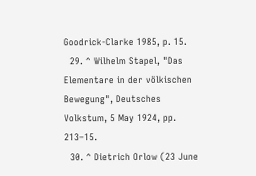Goodrick-Clarke 1985, p. 15.
  29. ^ Wilhelm Stapel, "Das Elementare in der völkischen Bewegung", Deutsches Volkstum, 5 May 1924, pp. 213–15.
  30. ^ Dietrich Orlow (23 June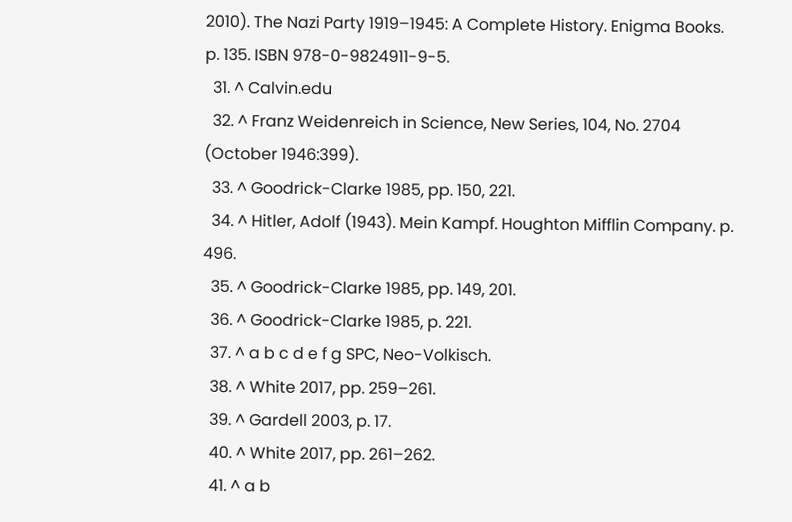2010). The Nazi Party 1919–1945: A Complete History. Enigma Books. p. 135. ISBN 978-0-9824911-9-5.
  31. ^ Calvin.edu
  32. ^ Franz Weidenreich in Science, New Series, 104, No. 2704 (October 1946:399).
  33. ^ Goodrick-Clarke 1985, pp. 150, 221.
  34. ^ Hitler, Adolf (1943). Mein Kampf. Houghton Mifflin Company. p. 496.
  35. ^ Goodrick-Clarke 1985, pp. 149, 201.
  36. ^ Goodrick-Clarke 1985, p. 221.
  37. ^ a b c d e f g SPC, Neo-Volkisch.
  38. ^ White 2017, pp. 259–261.
  39. ^ Gardell 2003, p. 17.
  40. ^ White 2017, pp. 261–262.
  41. ^ a b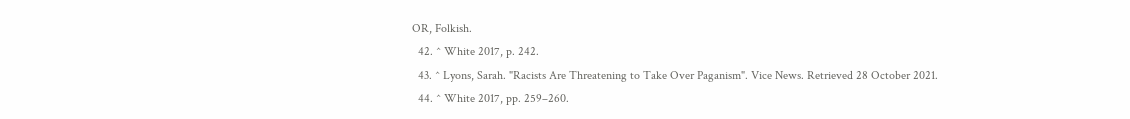OR, Folkish.
  42. ^ White 2017, p. 242.
  43. ^ Lyons, Sarah. "Racists Are Threatening to Take Over Paganism". Vice News. Retrieved 28 October 2021.
  44. ^ White 2017, pp. 259–260.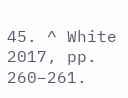45. ^ White 2017, pp. 260–261.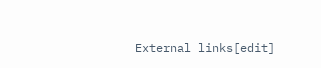External links[edit]